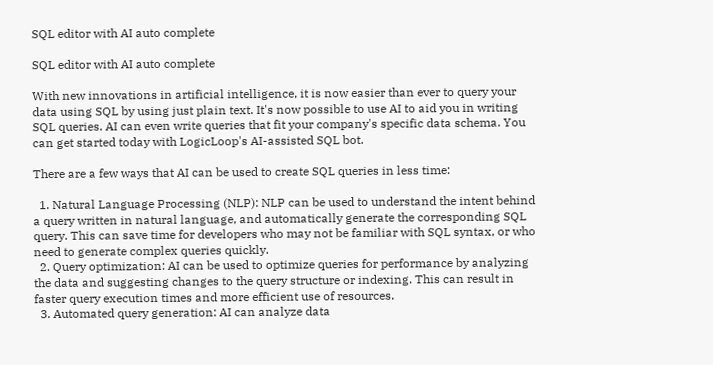SQL editor with AI auto complete

SQL editor with AI auto complete

With new innovations in artificial intelligence, it is now easier than ever to query your data using SQL by using just plain text. It's now possible to use AI to aid you in writing SQL queries. AI can even write queries that fit your company's specific data schema. You can get started today with LogicLoop's AI-assisted SQL bot.

There are a few ways that AI can be used to create SQL queries in less time:

  1. Natural Language Processing (NLP): NLP can be used to understand the intent behind a query written in natural language, and automatically generate the corresponding SQL query. This can save time for developers who may not be familiar with SQL syntax, or who need to generate complex queries quickly.
  2. Query optimization: AI can be used to optimize queries for performance by analyzing the data and suggesting changes to the query structure or indexing. This can result in faster query execution times and more efficient use of resources.
  3. Automated query generation: AI can analyze data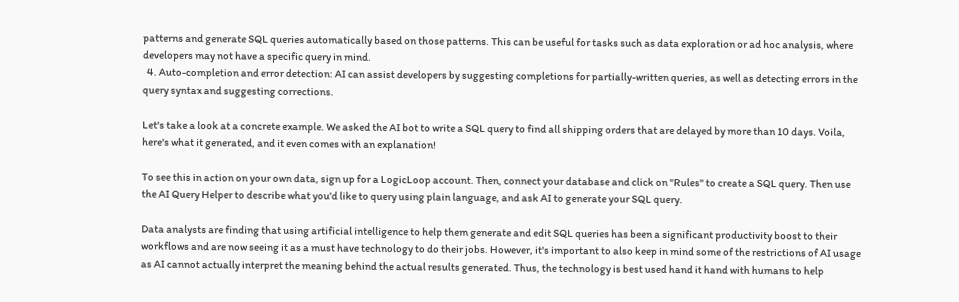patterns and generate SQL queries automatically based on those patterns. This can be useful for tasks such as data exploration or ad hoc analysis, where developers may not have a specific query in mind.
  4. Auto-completion and error detection: AI can assist developers by suggesting completions for partially-written queries, as well as detecting errors in the query syntax and suggesting corrections.

Let's take a look at a concrete example. We asked the AI bot to write a SQL query to find all shipping orders that are delayed by more than 10 days. Voila, here's what it generated, and it even comes with an explanation!

To see this in action on your own data, sign up for a LogicLoop account. Then, connect your database and click on "Rules" to create a SQL query. Then use the AI Query Helper to describe what you'd like to query using plain language, and ask AI to generate your SQL query.

Data analysts are finding that using artificial intelligence to help them generate and edit SQL queries has been a significant productivity boost to their workflows and are now seeing it as a must have technology to do their jobs. However, it's important to also keep in mind some of the restrictions of AI usage as AI cannot actually interpret the meaning behind the actual results generated. Thus, the technology is best used hand it hand with humans to help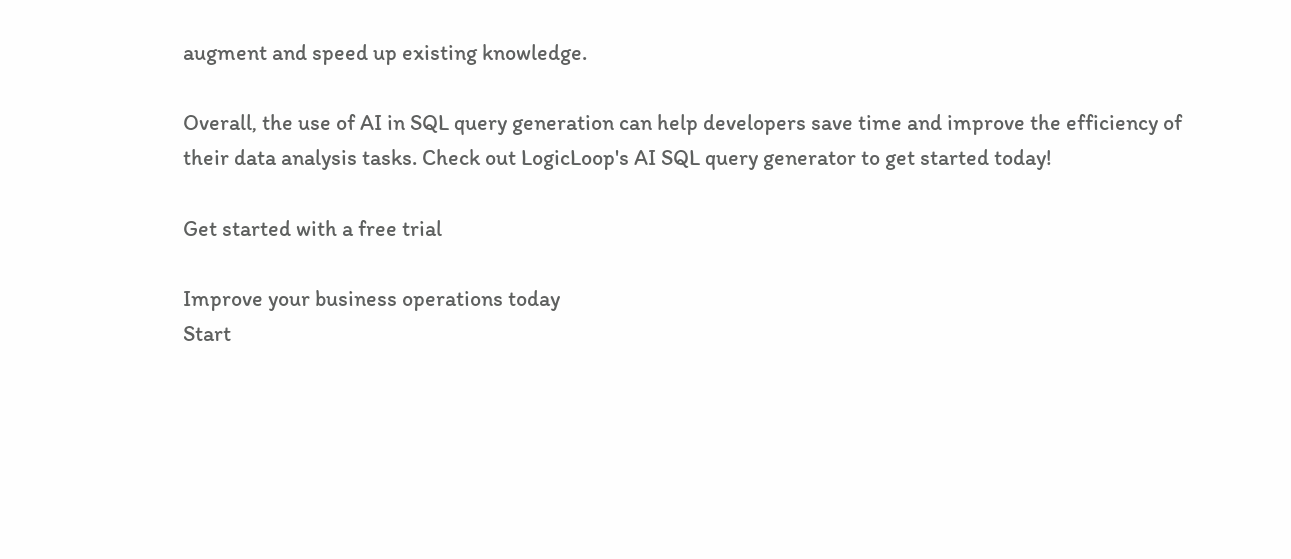augment and speed up existing knowledge.

Overall, the use of AI in SQL query generation can help developers save time and improve the efficiency of their data analysis tasks. Check out LogicLoop's AI SQL query generator to get started today!

Get started with a free trial

Improve your business operations today
Start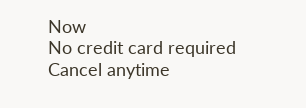Now
No credit card required
Cancel anytime